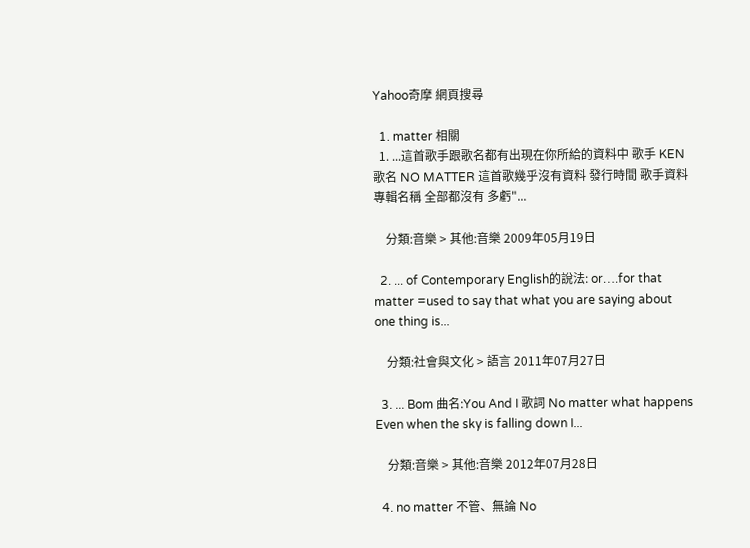Yahoo奇摩 網頁搜尋

  1. matter 相關
  1. ...這首歌手跟歌名都有出現在你所給的資料中 歌手 KEN 歌名 NO MATTER 這首歌幾乎沒有資料 發行時間 歌手資料 專輯名稱 全部都沒有 多虧"...

    分類:音樂 > 其他:音樂 2009年05月19日

  2. ... of Contemporary English的說法: or….for that matter =used to say that what you are saying about one thing is...

    分類:社會與文化 > 語言 2011年07月27日

  3. ... Bom 曲名:You And I 歌詞 No matter what happens Even when the sky is falling down I...

    分類:音樂 > 其他:音樂 2012年07月28日

  4. no matter 不管、無論 No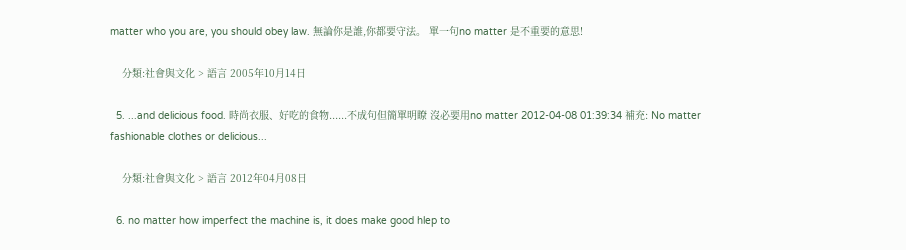matter who you are, you should obey law. 無論你是誰,你都要守法。 單一句no matter 是不重要的意思!

    分類:社會與文化 > 語言 2005年10月14日

  5. ...and delicious food. 時尚衣服、好吃的食物......不成句但簡單明瞭 沒必要用no matter 2012-04-08 01:39:34 補充: No matter fashionable clothes or delicious...

    分類:社會與文化 > 語言 2012年04月08日

  6. no matter how imperfect the machine is, it does make good hlep to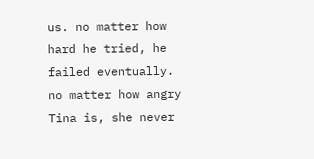us. no matter how hard he tried, he failed eventually. no matter how angry Tina is, she never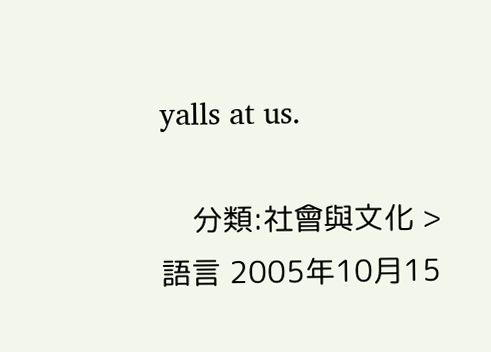yalls at us.

    分類:社會與文化 > 語言 2005年10月15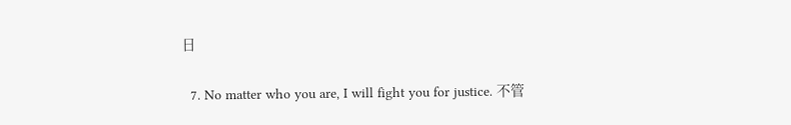日

  7. No matter who you are, I will fight you for justice. 不管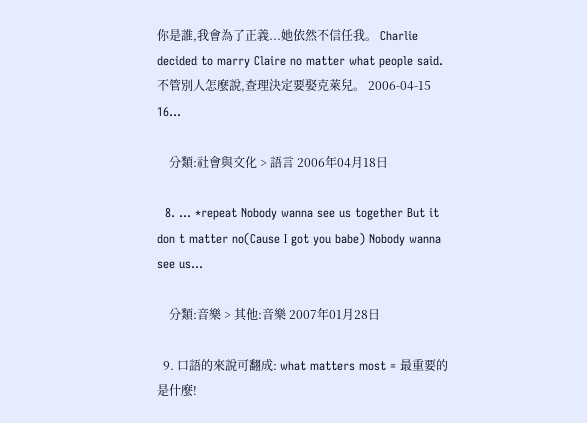你是誰,我會為了正義...她依然不信任我。 Charlie decided to marry Claire no matter what people said. 不管別人怎麼說,查理決定要娶克萊兒。 2006-04-15 16...

    分類:社會與文化 > 語言 2006年04月18日

  8. ... *repeat Nobody wanna see us together But it don t matter no(Cause I got you babe) Nobody wanna see us...

    分類:音樂 > 其他:音樂 2007年01月28日

  9. 口語的來說可翻成: what matters most = 最重要的是什麼!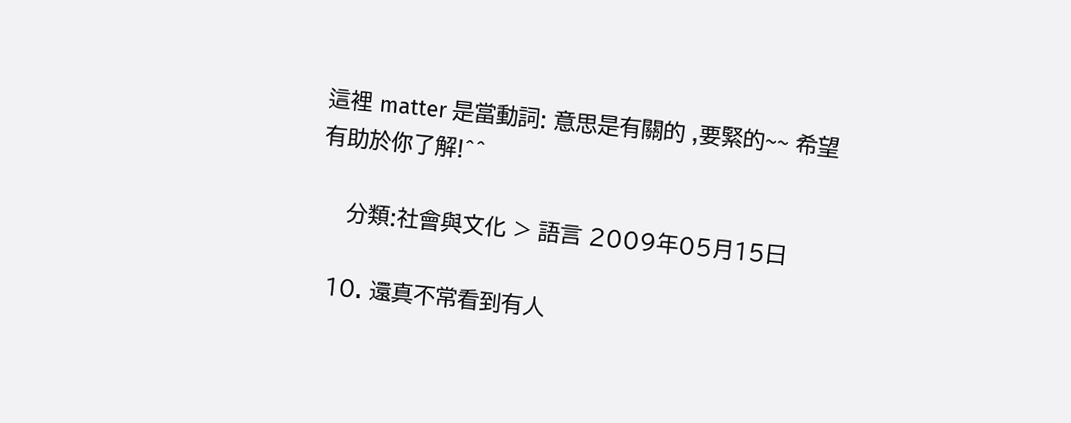這裡 matter 是當動詞: 意思是有關的 ,要緊的~~ 希望有助於你了解!^^

    分類:社會與文化 > 語言 2009年05月15日

  10. 還真不常看到有人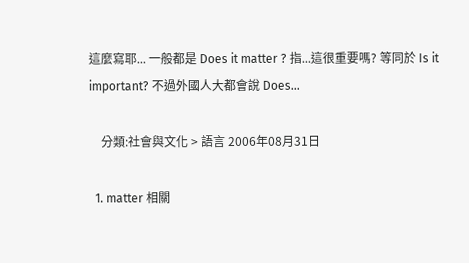這麼寫耶... 一般都是 Does it matter ? 指...這很重要嗎? 等同於 Is it important? 不過外國人大都會說 Does...

    分類:社會與文化 > 語言 2006年08月31日

  1. matter 相關